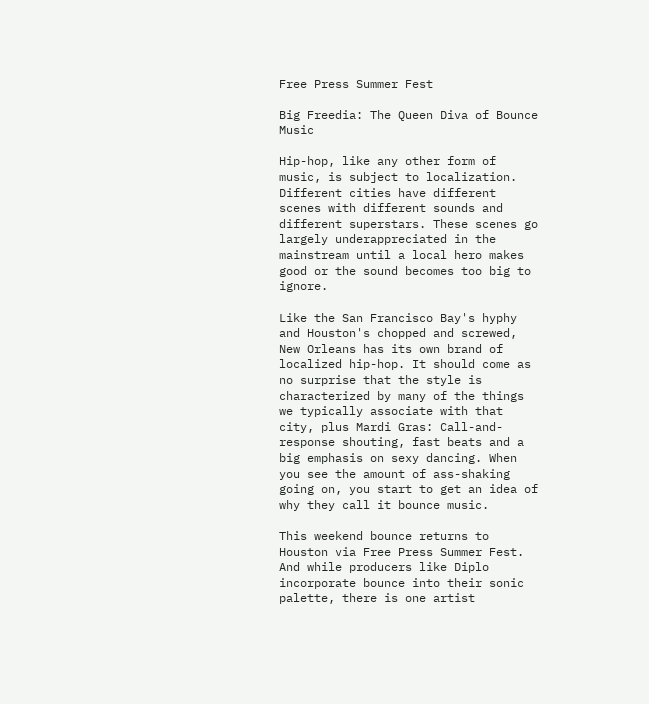Free Press Summer Fest

Big Freedia: The Queen Diva of Bounce Music

Hip-hop, like any other form of music, is subject to localization. Different cities have different scenes with different sounds and different superstars. These scenes go largely underappreciated in the mainstream until a local hero makes good or the sound becomes too big to ignore.

Like the San Francisco Bay's hyphy and Houston's chopped and screwed, New Orleans has its own brand of localized hip-hop. It should come as no surprise that the style is characterized by many of the things we typically associate with that city, plus Mardi Gras: Call-and-response shouting, fast beats and a big emphasis on sexy dancing. When you see the amount of ass-shaking going on, you start to get an idea of why they call it bounce music.

This weekend bounce returns to Houston via Free Press Summer Fest. And while producers like Diplo incorporate bounce into their sonic palette, there is one artist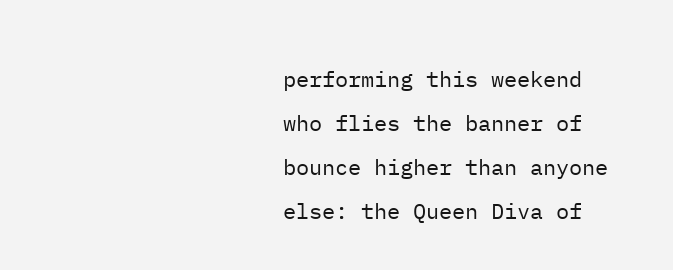performing this weekend who flies the banner of bounce higher than anyone else: the Queen Diva of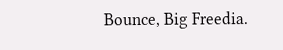Bounce, Big Freedia.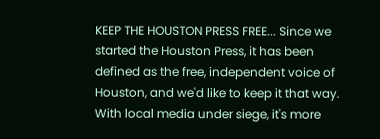KEEP THE HOUSTON PRESS FREE... Since we started the Houston Press, it has been defined as the free, independent voice of Houston, and we'd like to keep it that way. With local media under siege, it's more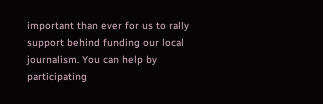important than ever for us to rally support behind funding our local journalism. You can help by participating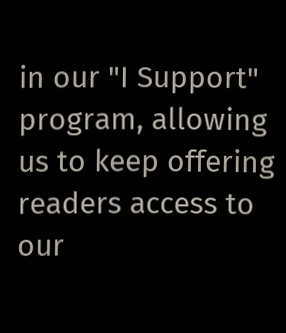in our "I Support" program, allowing us to keep offering readers access to our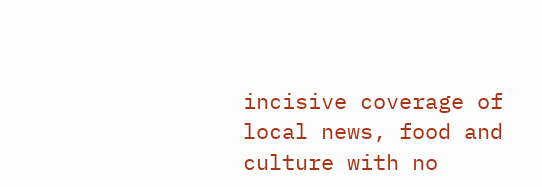incisive coverage of local news, food and culture with no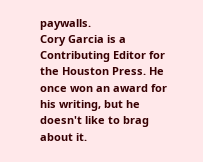paywalls.
Cory Garcia is a Contributing Editor for the Houston Press. He once won an award for his writing, but he doesn't like to brag about it.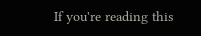If you're reading this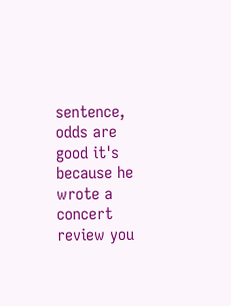sentence, odds are good it's because he wrote a concert review you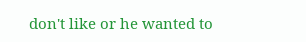don't like or he wanted to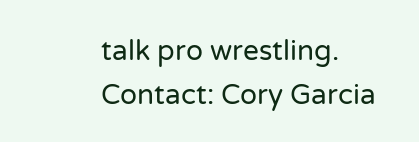talk pro wrestling.
Contact: Cory Garcia